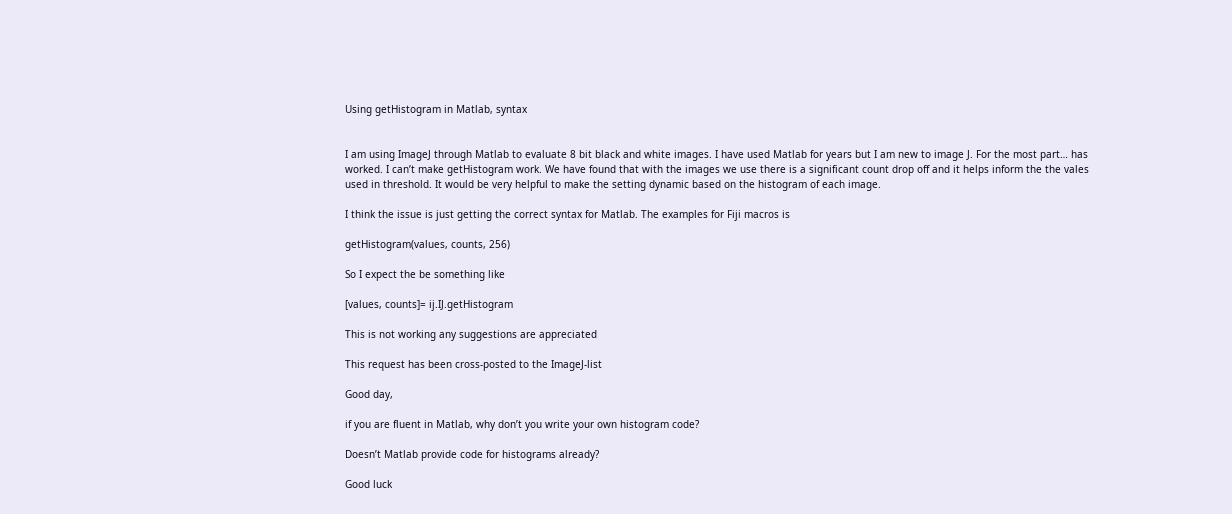Using getHistogram in Matlab, syntax


I am using ImageJ through Matlab to evaluate 8 bit black and white images. I have used Matlab for years but I am new to image J. For the most part… has worked. I can’t make getHistogram work. We have found that with the images we use there is a significant count drop off and it helps inform the the vales used in threshold. It would be very helpful to make the setting dynamic based on the histogram of each image.

I think the issue is just getting the correct syntax for Matlab. The examples for Fiji macros is

getHistogram(values, counts, 256)

So I expect the be something like

[values, counts]= ij.IJ.getHistogram

This is not working any suggestions are appreciated

This request has been cross-posted to the ImageJ-list

Good day,

if you are fluent in Matlab, why don’t you write your own histogram code?

Doesn’t Matlab provide code for histograms already?

Good luck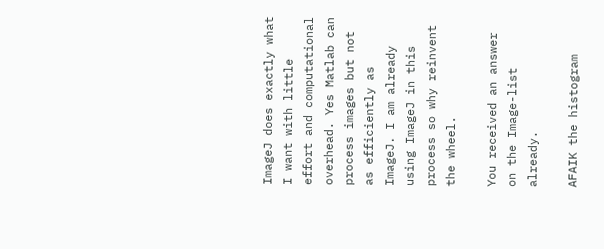ImageJ does exactly what I want with little effort and computational overhead. Yes Matlab can process images but not as efficiently as ImageJ. I am already using ImageJ in this process so why reinvent the wheel.

You received an answer on the Image-list already.

AFAIK the histogram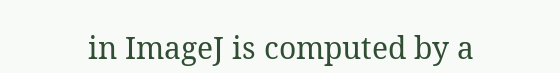in ImageJ is computed by a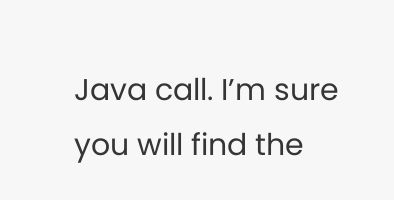Java call. I’m sure you will find the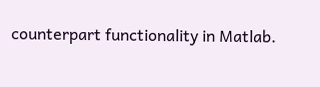counterpart functionality in Matlab.